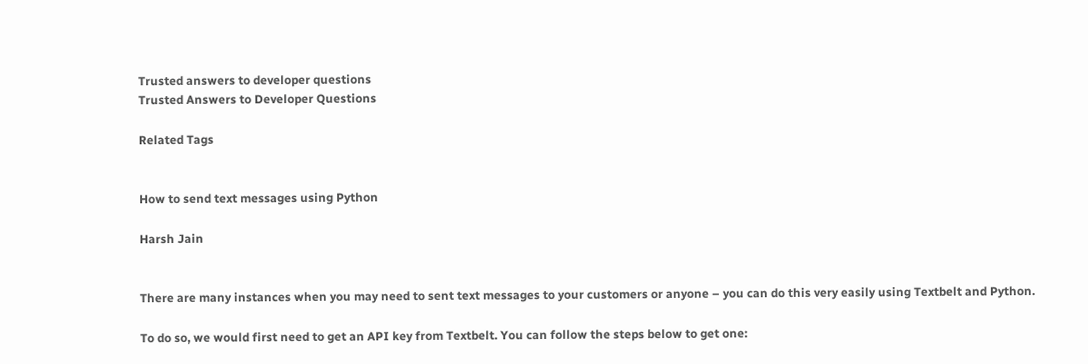Trusted answers to developer questions
Trusted Answers to Developer Questions

Related Tags


How to send text messages using Python

Harsh Jain


There are many instances when you may need to sent text messages to your customers or anyone – you can do this very easily using Textbelt and Python.

To do so, we would first need to get an API key from Textbelt. You can follow the steps below to get one: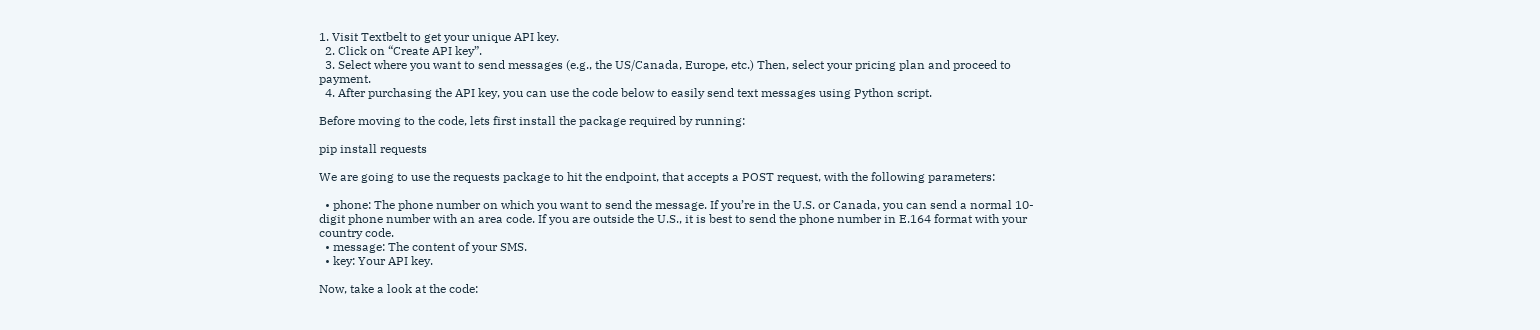1. Visit Textbelt to get your unique API key.
  2. Click on “Create API key”.
  3. Select where you want to send messages (e.g., the US/Canada, Europe, etc.) Then, select your pricing plan and proceed to payment.
  4. After purchasing the API key, you can use the code below to easily send text messages using Python script.

Before moving to the code, lets first install the package required by running:

pip install requests

We are going to use the requests package to hit the endpoint, that accepts a POST request, with the following parameters:

  • phone: The phone number on which you want to send the message. If you’re in the U.S. or Canada, you can send a normal 10-digit phone number with an area code. If you are outside the U.S., it is best to send the phone number in E.164 format with your country code.
  • message: The content of your SMS.
  • key: Your API key.

Now, take a look at the code: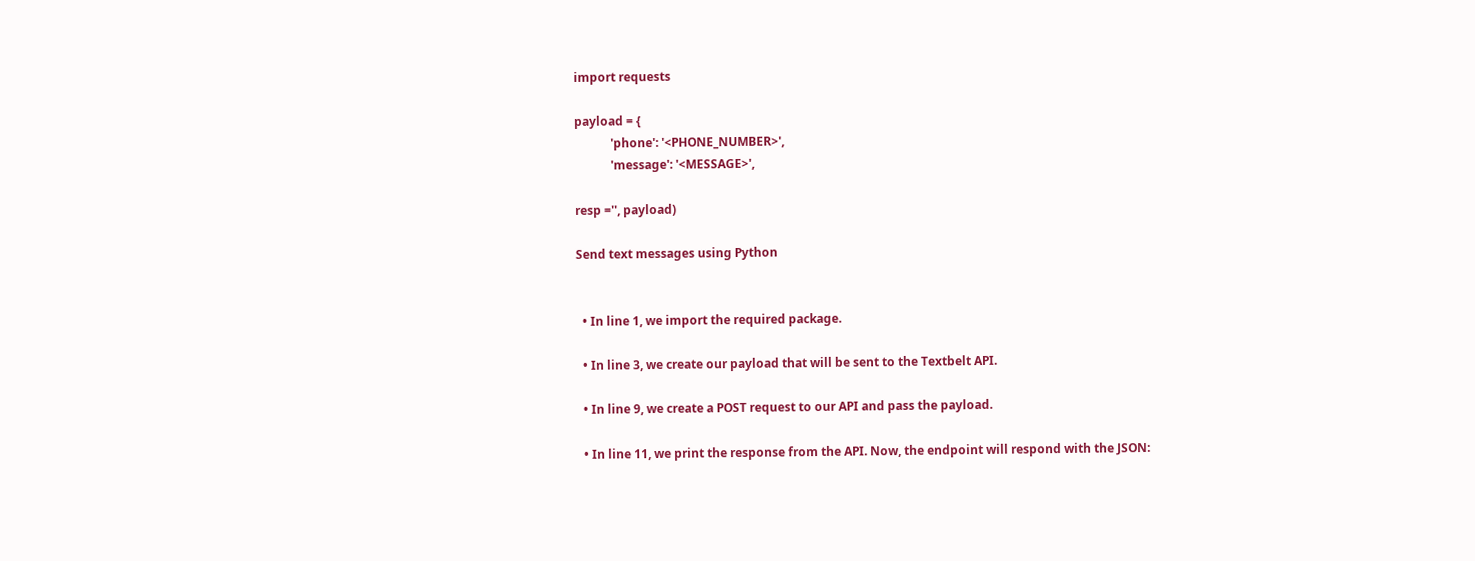import requests

payload = {
            'phone': '<PHONE_NUMBER>',
            'message': '<MESSAGE>',

resp ='', payload)

Send text messages using Python


  • In line 1, we import the required package.

  • In line 3, we create our payload that will be sent to the Textbelt API.

  • In line 9, we create a POST request to our API and pass the payload.

  • In line 11, we print the response from the API. Now, the endpoint will respond with the JSON: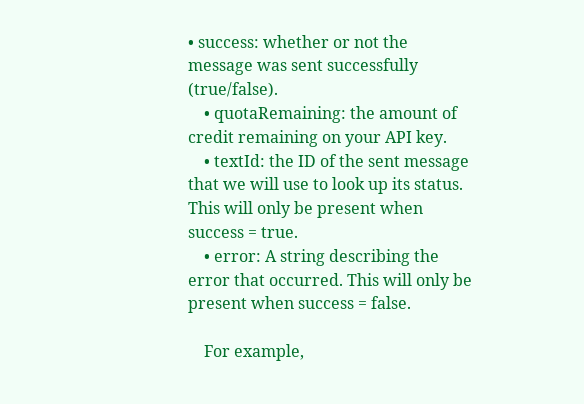• success: whether or not the message was sent successfully (true/false).
    • quotaRemaining: the amount of credit remaining on your API key.
    • textId: the ID of the sent message that we will use to look up its status. This will only be present when success = true.
    • error: A string describing the error that occurred. This will only be present when success = false.

    For example,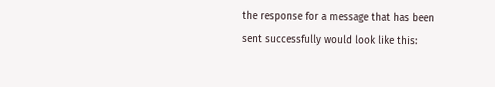the response for a message that has been sent successfully would look like this: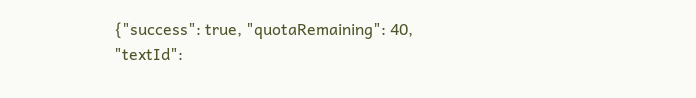{"success": true, "quotaRemaining": 40, "textId":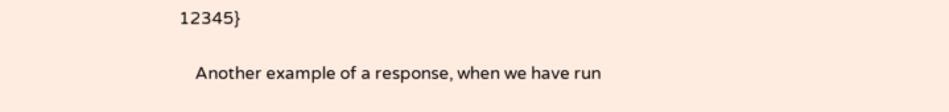12345}

    Another example of a response, when we have run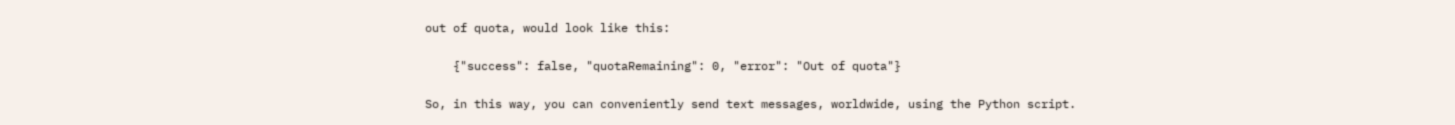out of quota, would look like this:

    {"success": false, "quotaRemaining": 0, "error": "Out of quota"}

So, in this way, you can conveniently send text messages, worldwide, using the Python script.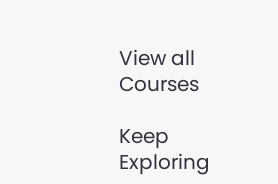View all Courses

Keep Exploring